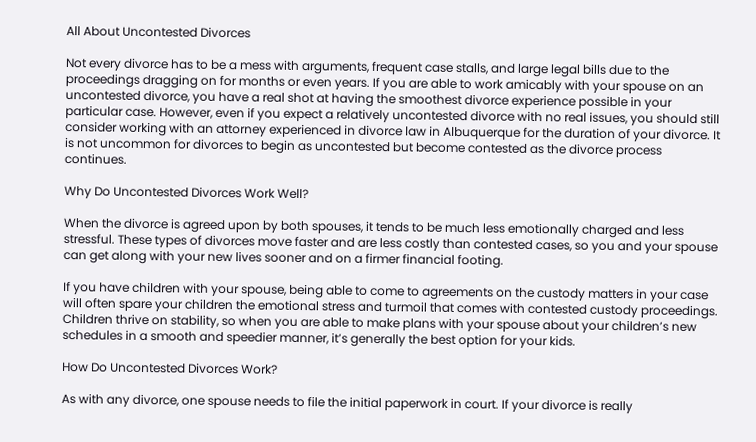All About Uncontested Divorces

Not every divorce has to be a mess with arguments, frequent case stalls, and large legal bills due to the proceedings dragging on for months or even years. If you are able to work amicably with your spouse on an uncontested divorce, you have a real shot at having the smoothest divorce experience possible in your particular case. However, even if you expect a relatively uncontested divorce with no real issues, you should still consider working with an attorney experienced in divorce law in Albuquerque for the duration of your divorce. It is not uncommon for divorces to begin as uncontested but become contested as the divorce process continues.

Why Do Uncontested Divorces Work Well?

When the divorce is agreed upon by both spouses, it tends to be much less emotionally charged and less stressful. These types of divorces move faster and are less costly than contested cases, so you and your spouse can get along with your new lives sooner and on a firmer financial footing.

If you have children with your spouse, being able to come to agreements on the custody matters in your case will often spare your children the emotional stress and turmoil that comes with contested custody proceedings. Children thrive on stability, so when you are able to make plans with your spouse about your children’s new schedules in a smooth and speedier manner, it’s generally the best option for your kids.

How Do Uncontested Divorces Work?

As with any divorce, one spouse needs to file the initial paperwork in court. If your divorce is really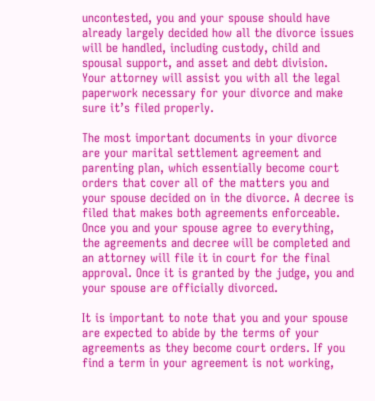uncontested, you and your spouse should have already largely decided how all the divorce issues will be handled, including custody, child and spousal support, and asset and debt division. Your attorney will assist you with all the legal paperwork necessary for your divorce and make sure it’s filed properly.

The most important documents in your divorce are your marital settlement agreement and parenting plan, which essentially become court orders that cover all of the matters you and your spouse decided on in the divorce. A decree is filed that makes both agreements enforceable. Once you and your spouse agree to everything, the agreements and decree will be completed and an attorney will file it in court for the final approval. Once it is granted by the judge, you and your spouse are officially divorced.

It is important to note that you and your spouse are expected to abide by the terms of your agreements as they become court orders. If you find a term in your agreement is not working,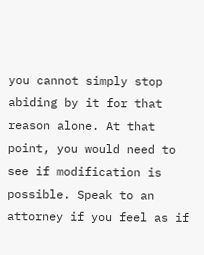you cannot simply stop abiding by it for that reason alone. At that point, you would need to see if modification is possible. Speak to an attorney if you feel as if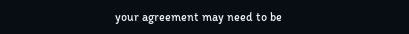your agreement may need to be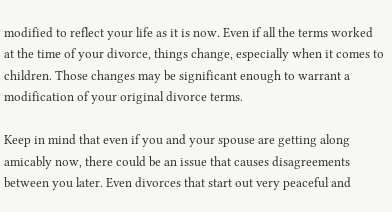modified to reflect your life as it is now. Even if all the terms worked at the time of your divorce, things change, especially when it comes to children. Those changes may be significant enough to warrant a modification of your original divorce terms.

Keep in mind that even if you and your spouse are getting along amicably now, there could be an issue that causes disagreements between you later. Even divorces that start out very peaceful and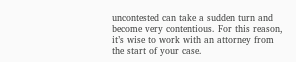uncontested can take a sudden turn and become very contentious. For this reason, it’s wise to work with an attorney from the start of your case.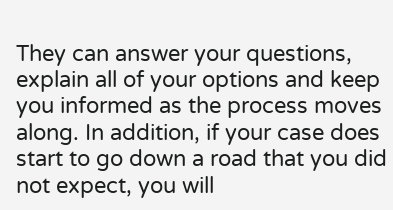They can answer your questions, explain all of your options and keep you informed as the process moves along. In addition, if your case does start to go down a road that you did not expect, you will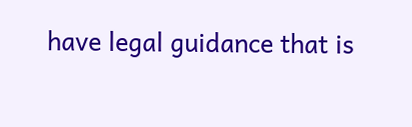have legal guidance that is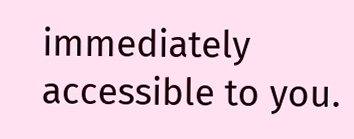immediately accessible to you.